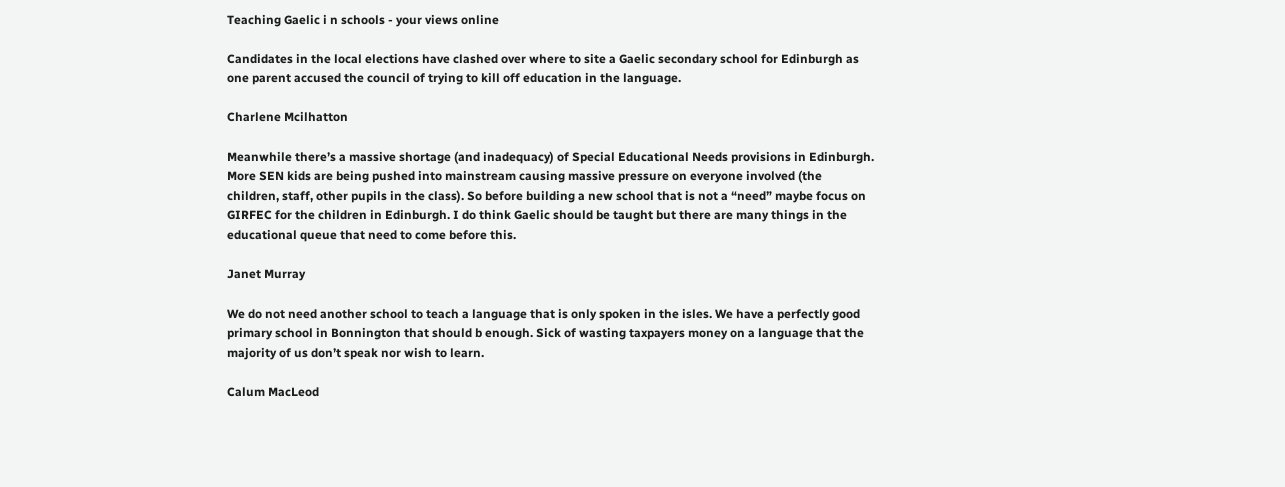Teaching Gaelic i n schools - your views online

Candidates in the local elections have clashed over where to site a Gaelic secondary school for Edinburgh as one parent accused the council of trying to kill off education in the language.

Charlene Mcilhatton

Meanwhile there’s a massive shortage (and inadequacy) of Special Educational Needs provisions in Edinburgh. More SEN kids are being pushed into mainstream causing massive pressure on everyone involved (the children, staff, other pupils in the class). So before building a new school that is not a “need” maybe focus on GIRFEC for the children in Edinburgh. I do think Gaelic should be taught but there are many things in the educational queue that need to come before this.

Janet Murray

We do not need another school to teach a language that is only spoken in the isles. We have a perfectly good primary school in Bonnington that should b enough. Sick of wasting taxpayers money on a language that the majority of us don’t speak nor wish to learn.

Calum MacLeod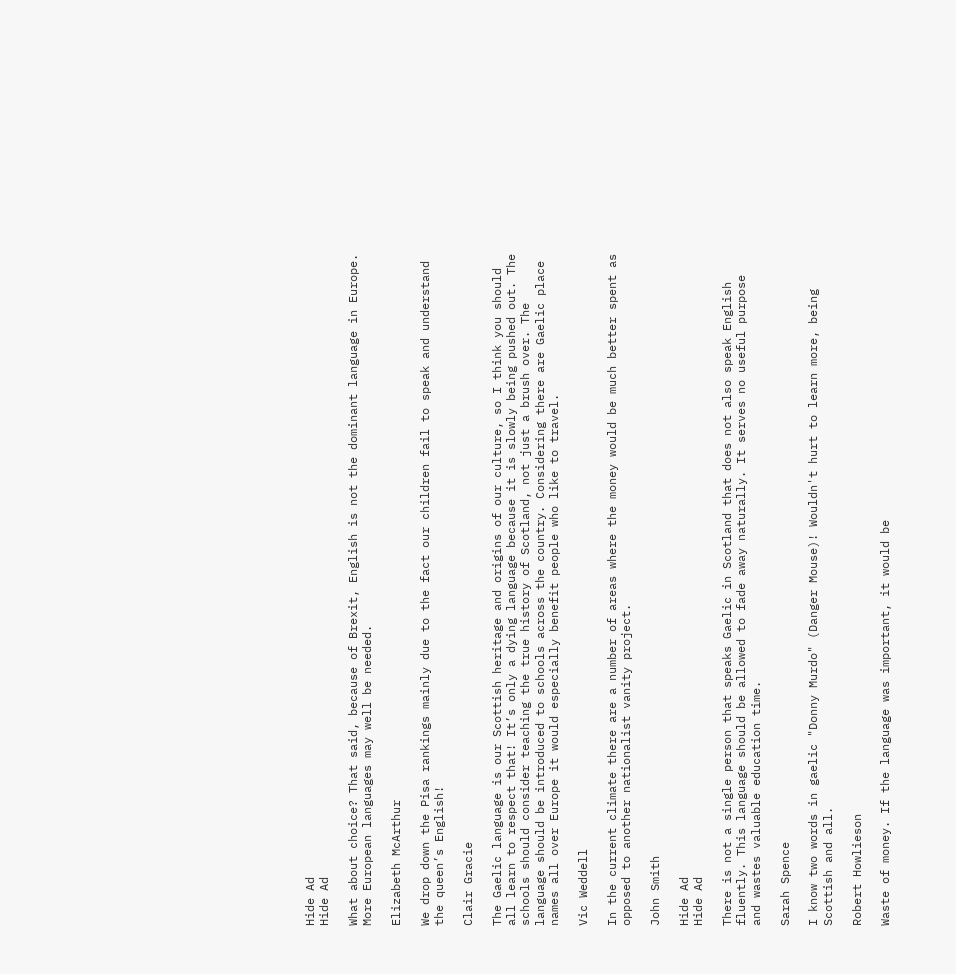Hide Ad
Hide Ad

What about choice? That said, because of Brexit, English is not the dominant language in Europe. More European languages may well be needed.

Elizabeth McArthur

We drop down the Pisa rankings mainly due to the fact our children fail to speak and understand the queen’s English!

Clair Gracie

The Gaelic language is our Scottish heritage and origins of our culture, so I think you should all learn to respect that! It’s only a dying language because it is slowly being pushed out. The schools should consider teaching the true history of Scotland, not just a brush over. The language should be introduced to schools across the country. Considering there are Gaelic place names all over Europe it would especially benefit people who like to travel.

Vic Weddell

In the current climate there are a number of areas where the money would be much better spent as opposed to another nationalist vanity project.

John Smith

Hide Ad
Hide Ad

There is not a single person that speaks Gaelic in Scotland that does not also speak English fluently. This language should be allowed to fade away naturally. It serves no useful purpose and wastes valuable education time.

Sarah Spence

I know two words in gaelic "Donny Murdo" (Danger Mouse)! Wouldn't hurt to learn more, being Scottish and all.

Robert Howlieson

Waste of money. If the language was important, it would be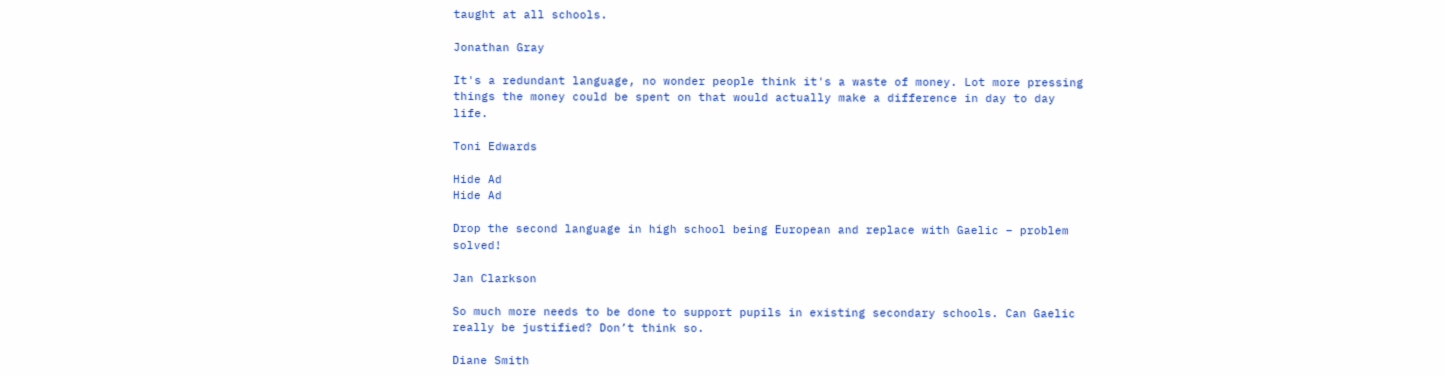taught at all schools.

Jonathan Gray

It's a redundant language, no wonder people think it's a waste of money. Lot more pressing things the money could be spent on that would actually make a difference in day to day life.

Toni Edwards

Hide Ad
Hide Ad

Drop the second language in high school being European and replace with Gaelic – problem solved!

Jan Clarkson

So much more needs to be done to support pupils in existing secondary schools. Can Gaelic really be justified? Don’t think so.

Diane Smith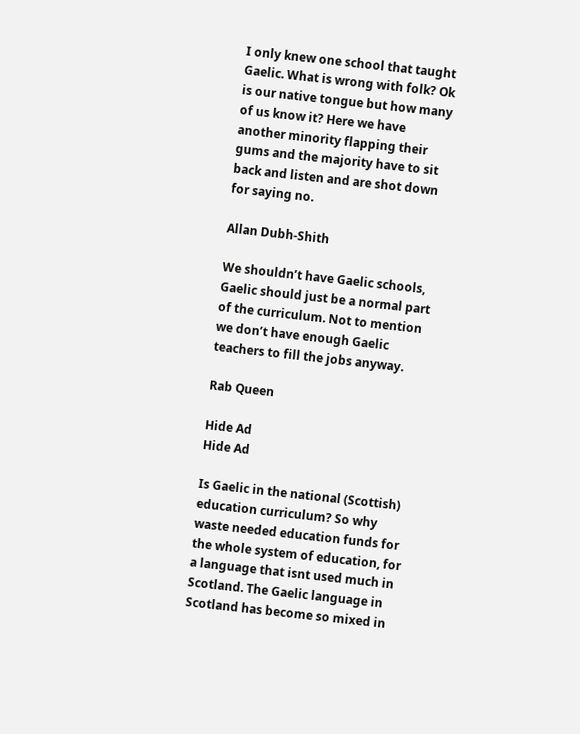I only knew one school that taught Gaelic. What is wrong with folk? Ok is our native tongue but how many of us know it? Here we have another minority flapping their gums and the majority have to sit back and listen and are shot down for saying no.

Allan Dubh-Shith

We shouldn’t have Gaelic schools, Gaelic should just be a normal part of the curriculum. Not to mention we don’t have enough Gaelic teachers to fill the jobs anyway.

Rab Queen

Hide Ad
Hide Ad

Is Gaelic in the national (Scottish) education curriculum? So why waste needed education funds for the whole system of education, for a language that isnt used much in Scotland. The Gaelic language in Scotland has become so mixed in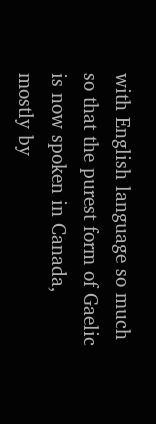with English language so much so that the purest form of Gaelic is now spoken in Canada, mostly by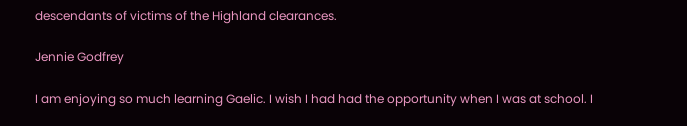descendants of victims of the Highland clearances.

Jennie Godfrey

I am enjoying so much learning Gaelic. I wish I had had the opportunity when I was at school. I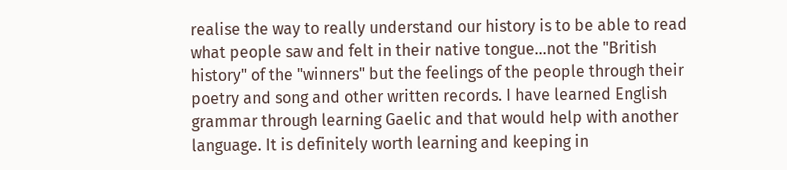realise the way to really understand our history is to be able to read what people saw and felt in their native tongue...not the "British history" of the "winners" but the feelings of the people through their poetry and song and other written records. I have learned English grammar through learning Gaelic and that would help with another language. It is definitely worth learning and keeping in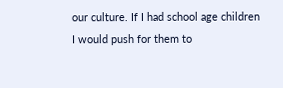our culture. If I had school age children I would push for them to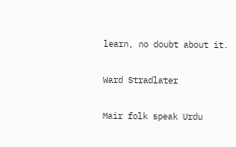learn, no doubt about it.

Ward Stradlater

Mair folk speak Urdu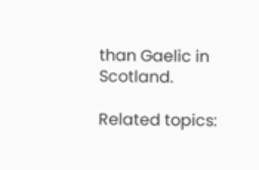than Gaelic in Scotland.

Related topics: